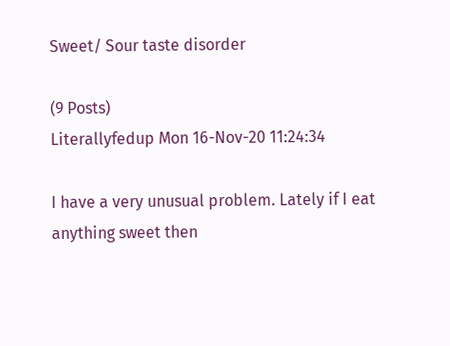Sweet/ Sour taste disorder

(9 Posts)
Literallyfedup Mon 16-Nov-20 11:24:34

I have a very unusual problem. Lately if I eat anything sweet then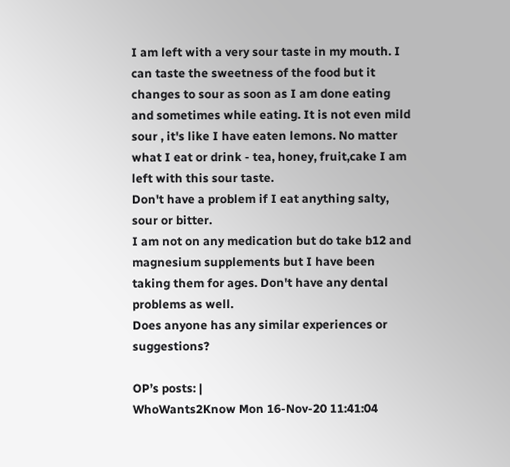I am left with a very sour taste in my mouth. I can taste the sweetness of the food but it changes to sour as soon as I am done eating and sometimes while eating. It is not even mild sour , it's like I have eaten lemons. No matter what I eat or drink - tea, honey, fruit,cake I am left with this sour taste.
Don't have a problem if I eat anything salty, sour or bitter.
I am not on any medication but do take b12 and magnesium supplements but I have been taking them for ages. Don't have any dental problems as well.
Does anyone has any similar experiences or suggestions?

OP’s posts: |
WhoWants2Know Mon 16-Nov-20 11:41:04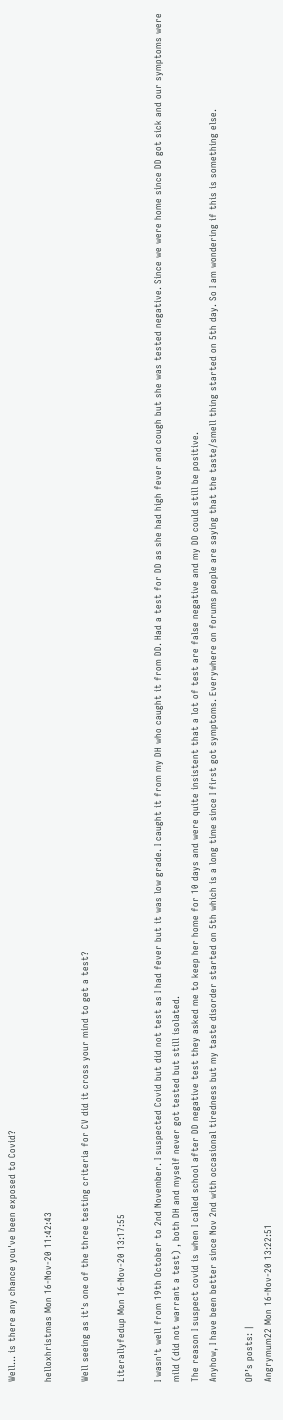Well... is there any chance you've been exposed to Covid?

helloxhristmas Mon 16-Nov-20 11:42:43

Well seeing as it's one of the three testing criteria for CV did it cross your mind to get a test?

Literallyfedup Mon 16-Nov-20 13:17:55

I wasn't well from 19th October to 2nd November. I suspected Covid but did not test as I had fever but it was low grade. I caught it from my DH who caught it from DD. Had a test for DD as she had high fever and cough but she was tested negative. Since we were home since DD got sick and our symptoms were mild (did not warrant a test) , both DH and myself never got tested but still isolated.
The reason I suspect covid is when I called school after DD negative test they asked me to keep her home for 10 days and were quite insistent that a lot of test are false negative and my DD could still be positive.
Anyhow, I have been better since Nov 2nd with occasional tiredness but my taste disorder started on 5th which is a long time since I first got symptoms. Everywhere on forums people are saying that the taste/smell thing started on 5th day. So I am wondering if this is something else.

OP’s posts: |
Angrymum22 Mon 16-Nov-20 13:22:51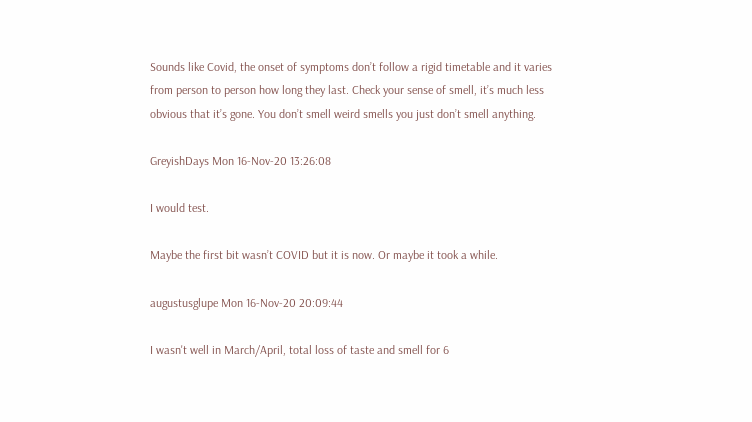Sounds like Covid, the onset of symptoms don’t follow a rigid timetable and it varies from person to person how long they last. Check your sense of smell, it’s much less obvious that it’s gone. You don’t smell weird smells you just don’t smell anything.

GreyishDays Mon 16-Nov-20 13:26:08

I would test.

Maybe the first bit wasn’t COVID but it is now. Or maybe it took a while.

augustusglupe Mon 16-Nov-20 20:09:44

I wasn't well in March/April, total loss of taste and smell for 6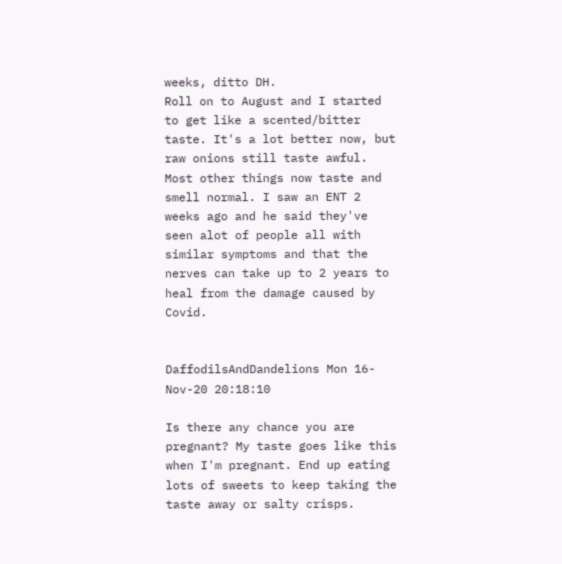weeks, ditto DH.
Roll on to August and I started to get like a scented/bitter taste. It's a lot better now, but raw onions still taste awful.
Most other things now taste and smell normal. I saw an ENT 2 weeks ago and he said they've seen alot of people all with similar symptoms and that the nerves can take up to 2 years to heal from the damage caused by Covid.


DaffodilsAndDandelions Mon 16-Nov-20 20:18:10

Is there any chance you are pregnant? My taste goes like this when I'm pregnant. End up eating lots of sweets to keep taking the taste away or salty crisps.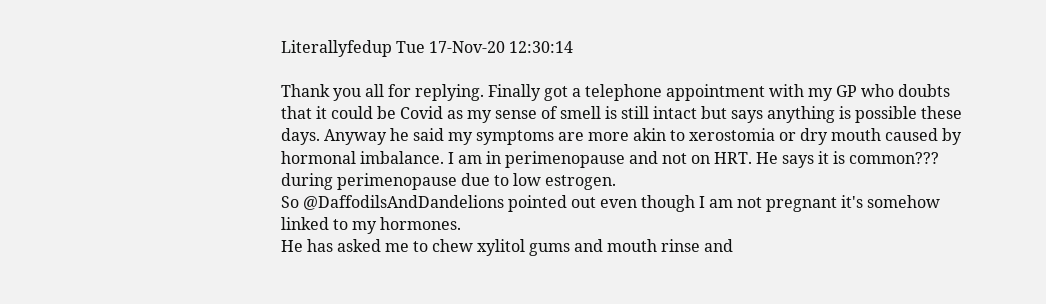Literallyfedup Tue 17-Nov-20 12:30:14

Thank you all for replying. Finally got a telephone appointment with my GP who doubts that it could be Covid as my sense of smell is still intact but says anything is possible these days. Anyway he said my symptoms are more akin to xerostomia or dry mouth caused by hormonal imbalance. I am in perimenopause and not on HRT. He says it is common??? during perimenopause due to low estrogen.
So @DaffodilsAndDandelions pointed out even though I am not pregnant it's somehow linked to my hormones.
He has asked me to chew xylitol gums and mouth rinse and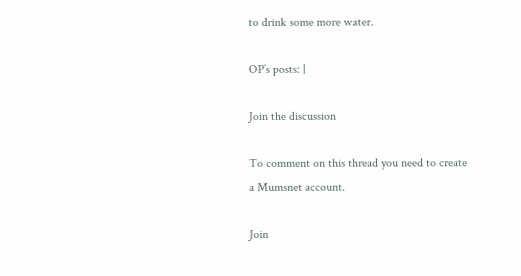to drink some more water.

OP’s posts: |

Join the discussion

To comment on this thread you need to create a Mumsnet account.

Join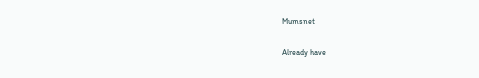Mumsnet

Already have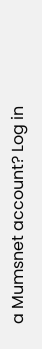a Mumsnet account? Log in